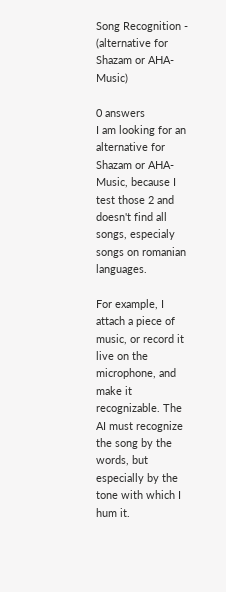Song Recognition - (alternative for Shazam or AHA-Music)

0 answers
I am looking for an alternative for Shazam or AHA-Music, because I test those 2 and doesn't find all songs, especialy songs on romanian languages.

For example, I attach a piece of music, or record it live on the microphone, and make it recognizable. The AI must recognize the song by the words, but especially by the tone with which I hum it.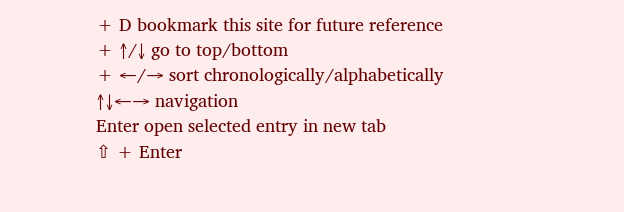+ D bookmark this site for future reference
+ ↑/↓ go to top/bottom
+ ←/→ sort chronologically/alphabetically
↑↓←→ navigation
Enter open selected entry in new tab
⇧ + Enter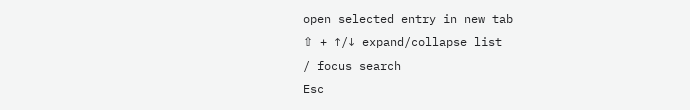open selected entry in new tab
⇧ + ↑/↓ expand/collapse list
/ focus search
Esc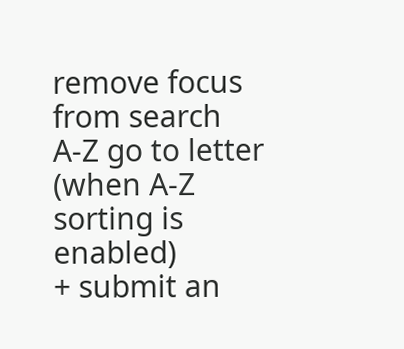remove focus from search
A-Z go to letter (when A-Z sorting is enabled)
+ submit an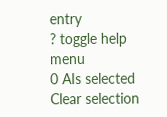entry
? toggle help menu
0 AIs selected
Clear selection